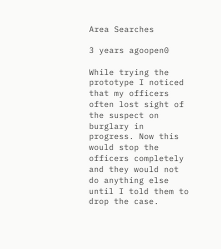Area Searches

3 years agoopen0

While trying the prototype I noticed that my officers often lost sight of the suspect on burglary in progress. Now this would stop the officers completely and they would not do anything else until I told them to drop the case.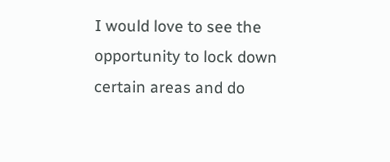I would love to see the opportunity to lock down certain areas and do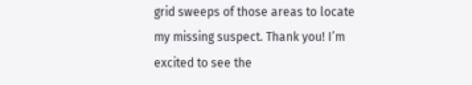grid sweeps of those areas to locate my missing suspect. Thank you! I’m excited to see the